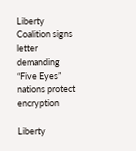Liberty Coalition signs letter demanding “Five Eyes” nations protect encryption

Liberty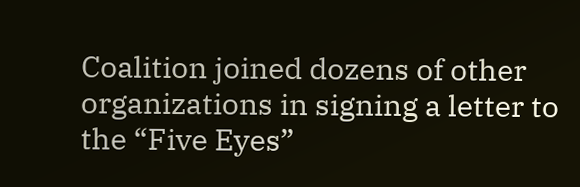Coalition joined dozens of other organizations in signing a letter to the “Five Eyes”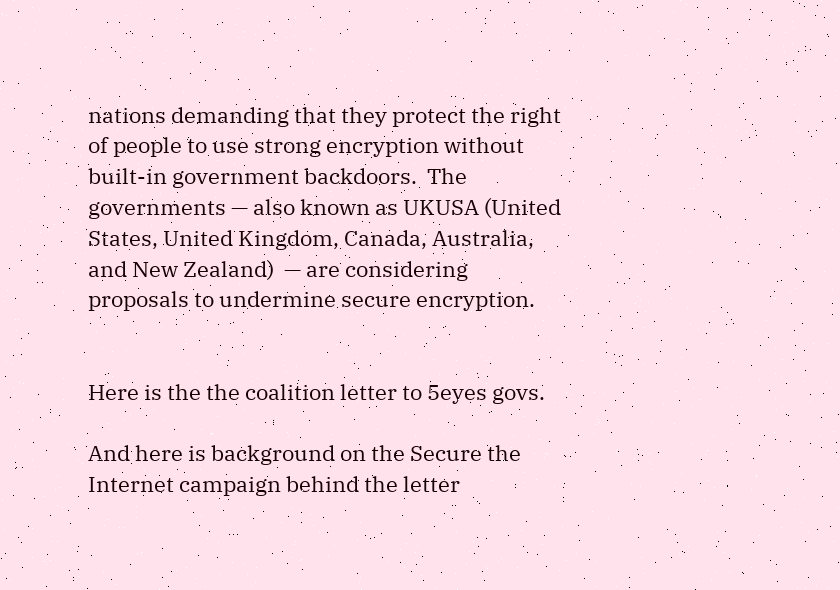nations demanding that they protect the right of people to use strong encryption without built-in government backdoors.  The governments — also known as UKUSA (United States, United Kingdom, Canada, Australia, and New Zealand)  — are considering proposals to undermine secure encryption.


Here is the the coalition letter to 5eyes govs.

And here is background on the Secure the Internet campaign behind the letter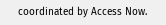coordinated by Access Now.